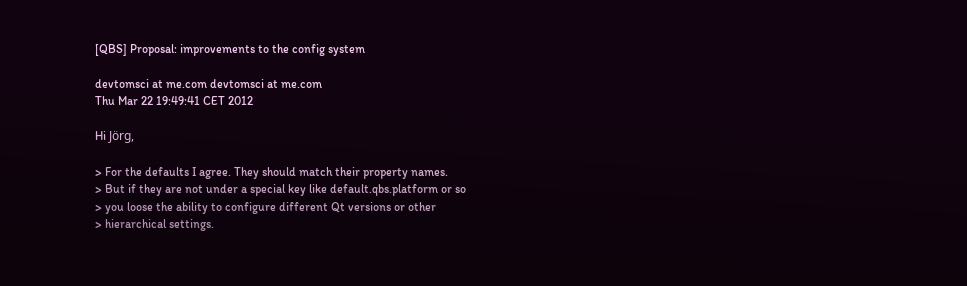[QBS] Proposal: improvements to the config system

devtomsci at me.com devtomsci at me.com
Thu Mar 22 19:49:41 CET 2012

Hi Jörg,

> For the defaults I agree. They should match their property names.
> But if they are not under a special key like default.qbs.platform or so
> you loose the ability to configure different Qt versions or other
> hierarchical settings.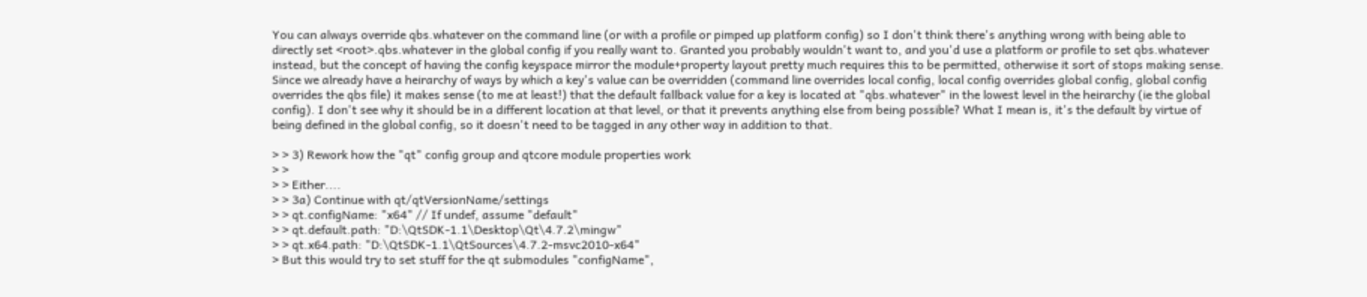You can always override qbs.whatever on the command line (or with a profile or pimped up platform config) so I don't think there's anything wrong with being able to directly set <root>.qbs.whatever in the global config if you really want to. Granted you probably wouldn't want to, and you'd use a platform or profile to set qbs.whatever instead, but the concept of having the config keyspace mirror the module+property layout pretty much requires this to be permitted, otherwise it sort of stops making sense. Since we already have a heirarchy of ways by which a key's value can be overridden (command line overrides local config, local config overrides global config, global config overrides the qbs file) it makes sense (to me at least!) that the default fallback value for a key is located at "qbs.whatever" in the lowest level in the heirarchy (ie the global config). I don't see why it should be in a different location at that level, or that it prevents anything else from being possible? What I mean is, it's the default by virtue of being defined in the global config, so it doesn't need to be tagged in any other way in addition to that.

> > 3) Rework how the "qt" config group and qtcore module properties work
> >
> > Either....
> > 3a) Continue with qt/qtVersionName/settings
> > qt.configName: "x64" // If undef, assume "default"
> > qt.default.path: "D:\QtSDK-1.1\Desktop\Qt\4.7.2\mingw"
> > qt.x64.path: "D:\QtSDK-1.1\QtSources\4.7.2-msvc2010-x64"
> But this would try to set stuff for the qt submodules "configName",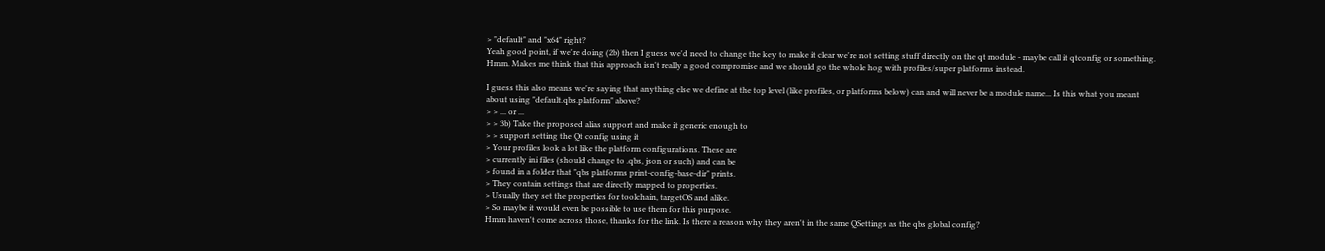> "default" and "x64" right?
Yeah good point, if we're doing (2b) then I guess we'd need to change the key to make it clear we're not setting stuff directly on the qt module - maybe call it qtconfig or something. Hmm. Makes me think that this approach isn't really a good compromise and we should go the whole hog with profiles/super platforms instead.

I guess this also means we're saying that anything else we define at the top level (like profiles, or platforms below) can and will never be a module name... Is this what you meant about using "default.qbs.platform" above?
> > ... or ...
> > 3b) Take the proposed alias support and make it generic enough to
> > support setting the Qt config using it
> Your profiles look a lot like the platform configurations. These are
> currently ini files (should change to .qbs, json or such) and can be
> found in a folder that "qbs platforms print-config-base-dir" prints.
> They contain settings that are directly mapped to properties.
> Usually they set the properties for toolchain, targetOS and alike.
> So maybe it would even be possible to use them for this purpose.
Hmm haven't come across those, thanks for the link. Is there a reason why they aren't in the same QSettings as the qbs global config?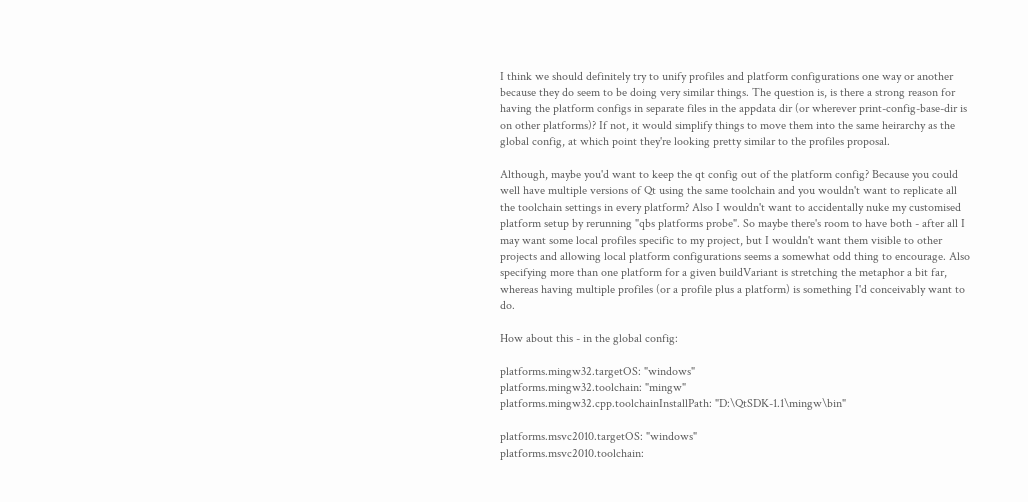I think we should definitely try to unify profiles and platform configurations one way or another because they do seem to be doing very similar things. The question is, is there a strong reason for having the platform configs in separate files in the appdata dir (or wherever print-config-base-dir is on other platforms)? If not, it would simplify things to move them into the same heirarchy as the global config, at which point they're looking pretty similar to the profiles proposal.

Although, maybe you'd want to keep the qt config out of the platform config? Because you could well have multiple versions of Qt using the same toolchain and you wouldn't want to replicate all the toolchain settings in every platform? Also I wouldn't want to accidentally nuke my customised platform setup by rerunning "qbs platforms probe". So maybe there's room to have both - after all I may want some local profiles specific to my project, but I wouldn't want them visible to other projects and allowing local platform configurations seems a somewhat odd thing to encourage. Also specifying more than one platform for a given buildVariant is stretching the metaphor a bit far, whereas having multiple profiles (or a profile plus a platform) is something I'd conceivably want to do.

How about this - in the global config:

platforms.mingw32.targetOS: "windows"
platforms.mingw32.toolchain: "mingw"
platforms.mingw32.cpp.toolchainInstallPath: "D:\QtSDK-1.1\mingw\bin"

platforms.msvc2010.targetOS: "windows"
platforms.msvc2010.toolchain: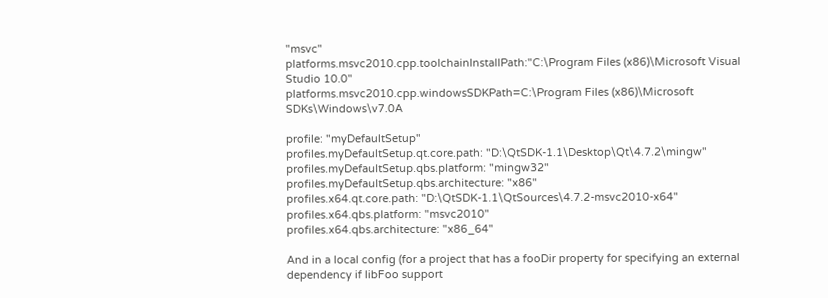"msvc"
platforms.msvc2010.cpp.toolchainInstallPath:"C:\Program Files (x86)\Microsoft Visual Studio 10.0"
platforms.msvc2010.cpp.windowsSDKPath=C:\Program Files (x86)\Microsoft SDKs\Windows\v7.0A

profile: "myDefaultSetup"
profiles.myDefaultSetup.qt.core.path: "D:\QtSDK-1.1\Desktop\Qt\4.7.2\mingw"
profiles.myDefaultSetup.qbs.platform: "mingw32"
profiles.myDefaultSetup.qbs.architecture: "x86"
profiles.x64.qt.core.path: "D:\QtSDK-1.1\QtSources\4.7.2-msvc2010-x64"
profiles.x64.qbs.platform: "msvc2010"
profiles.x64.qbs.architecture: "x86_64"

And in a local config (for a project that has a fooDir property for specifying an external dependency if libFoo support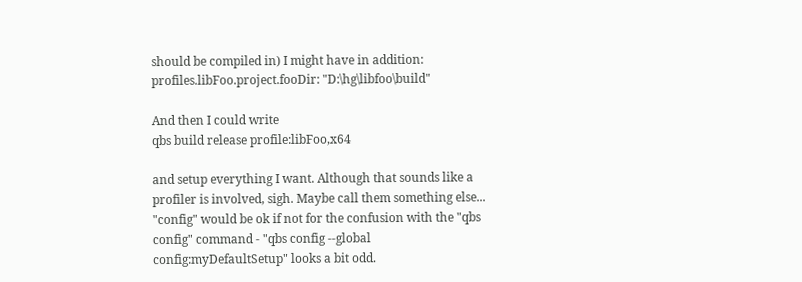should be compiled in) I might have in addition:
profiles.libFoo.project.fooDir: "D:\hg\libfoo\build"

And then I could write
qbs build release profile:libFoo,x64

and setup everything I want. Although that sounds like a profiler is involved, sigh. Maybe call them something else... "config" would be ok if not for the confusion with the "qbs config" command - "qbs config --global config:myDefaultSetup" looks a bit odd.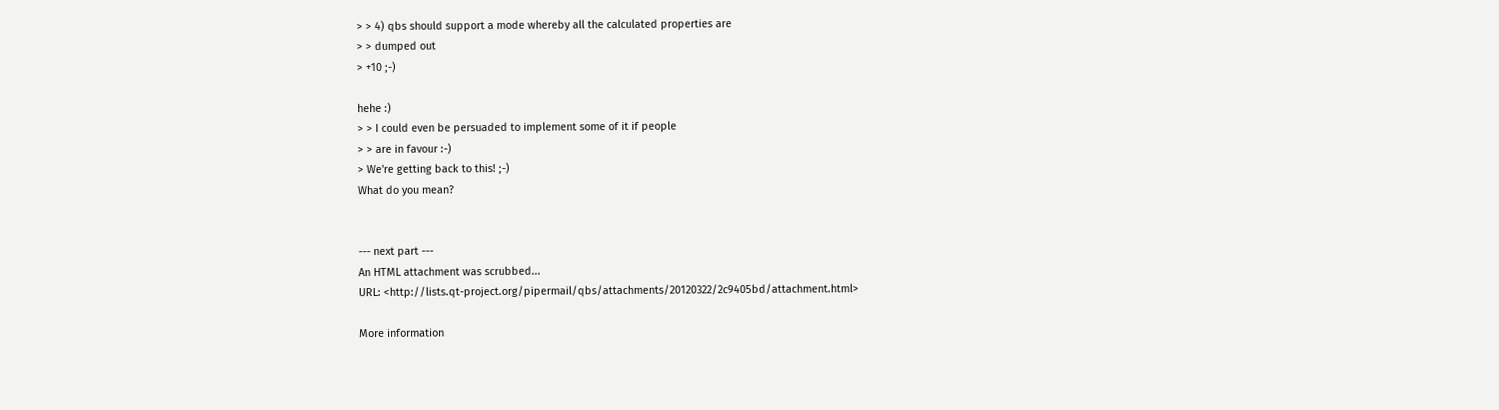> > 4) qbs should support a mode whereby all the calculated properties are
> > dumped out
> +10 ;-)

hehe :)
> > I could even be persuaded to implement some of it if people
> > are in favour :-)
> We're getting back to this! ;-)
What do you mean?


--- next part ---
An HTML attachment was scrubbed...
URL: <http://lists.qt-project.org/pipermail/qbs/attachments/20120322/2c9405bd/attachment.html>

More information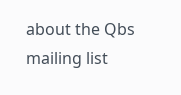about the Qbs mailing list